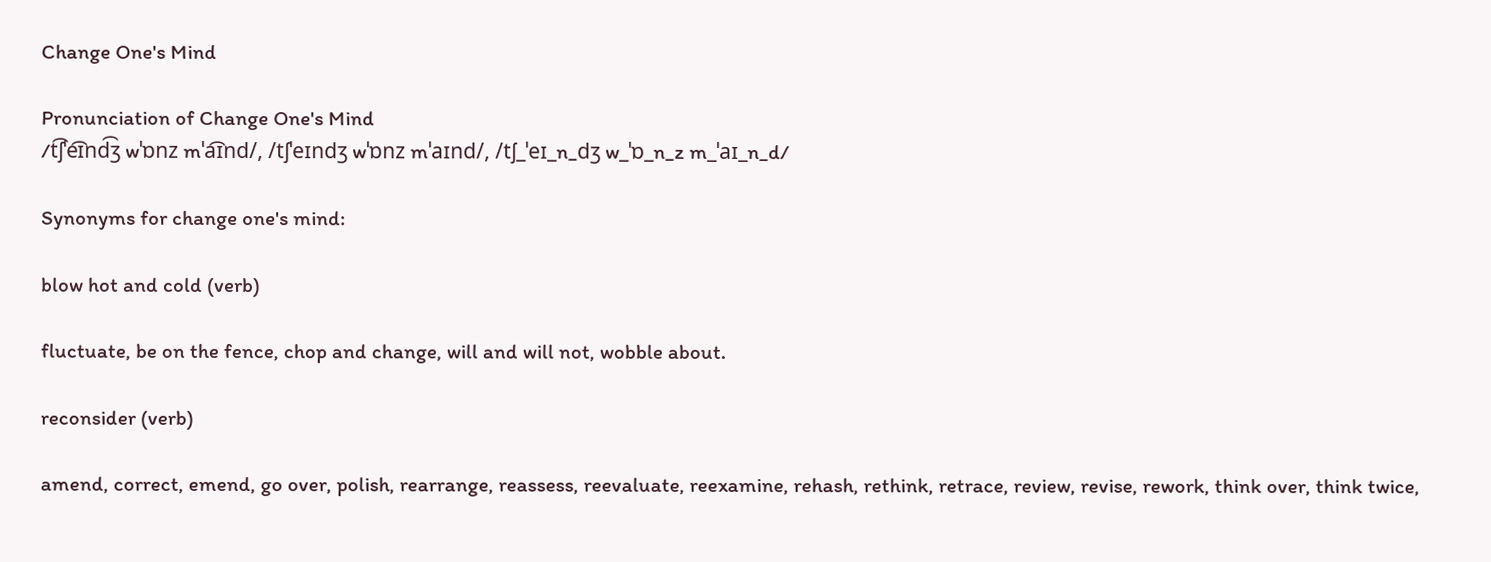Change One's Mind

Pronunciation of Change One's Mind
/t͡ʃˈe͡ɪnd͡ʒ wˈɒnz mˈa͡ɪnd/, /tʃˈeɪndʒ wˈɒnz mˈaɪnd/, /tʃ_ˈeɪ_n_dʒ w_ˈɒ_n_z m_ˈaɪ_n_d/

Synonyms for change one's mind:

blow hot and cold (verb)

fluctuate, be on the fence, chop and change, will and will not, wobble about.

reconsider (verb)

amend, correct, emend, go over, polish, rearrange, reassess, reevaluate, reexamine, rehash, rethink, retrace, review, revise, rework, think over, think twice,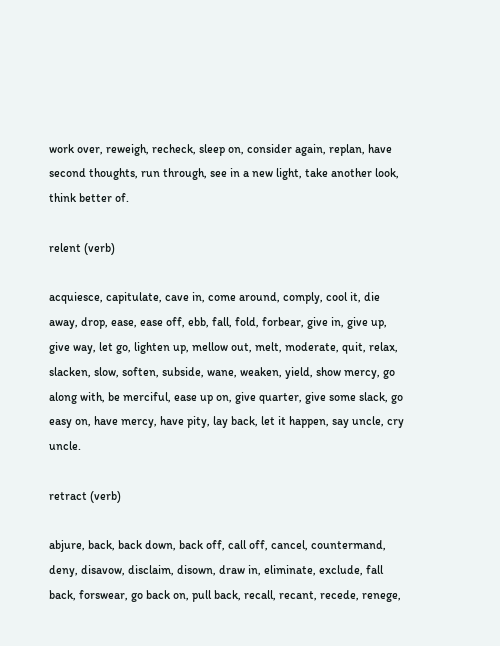work over, reweigh, recheck, sleep on, consider again, replan, have second thoughts, run through, see in a new light, take another look, think better of.

relent (verb)

acquiesce, capitulate, cave in, come around, comply, cool it, die away, drop, ease, ease off, ebb, fall, fold, forbear, give in, give up, give way, let go, lighten up, mellow out, melt, moderate, quit, relax, slacken, slow, soften, subside, wane, weaken, yield, show mercy, go along with, be merciful, ease up on, give quarter, give some slack, go easy on, have mercy, have pity, lay back, let it happen, say uncle, cry uncle.

retract (verb)

abjure, back, back down, back off, call off, cancel, countermand, deny, disavow, disclaim, disown, draw in, eliminate, exclude, fall back, forswear, go back on, pull back, recall, recant, recede, renege,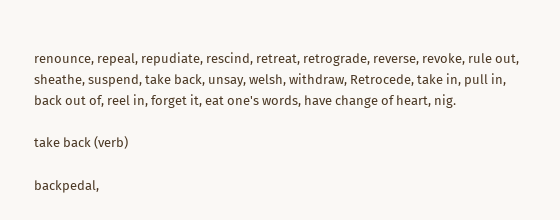renounce, repeal, repudiate, rescind, retreat, retrograde, reverse, revoke, rule out, sheathe, suspend, take back, unsay, welsh, withdraw, Retrocede, take in, pull in, back out of, reel in, forget it, eat one's words, have change of heart, nig.

take back (verb)

backpedal,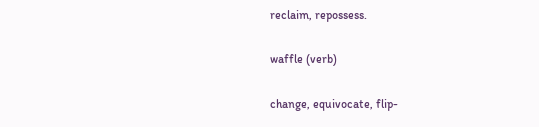reclaim, repossess.

waffle (verb)

change, equivocate, flip-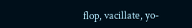flop, vacillate, yo-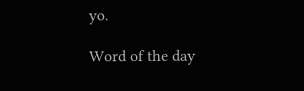yo.

Word of the day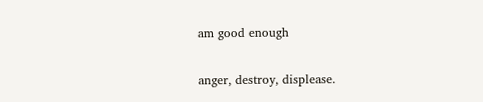am good enough

anger, destroy, displease.